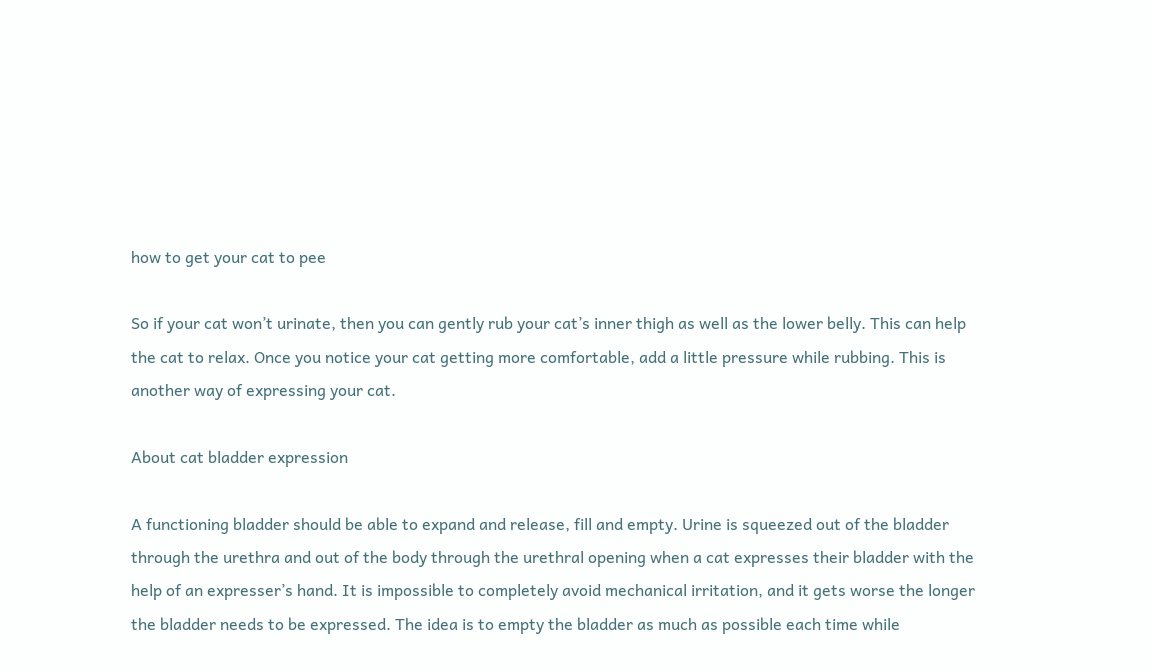how to get your cat to pee

So if your cat won’t urinate, then you can gently rub your cat’s inner thigh as well as the lower belly. This can help the cat to relax. Once you notice your cat getting more comfortable, add a little pressure while rubbing. This is another way of expressing your cat.

About cat bladder expression

A functioning bladder should be able to expand and release, fill and empty. Urine is squeezed out of the bladder through the urethra and out of the body through the urethral opening when a cat expresses their bladder with the help of an expresser’s hand. It is impossible to completely avoid mechanical irritation, and it gets worse the longer the bladder needs to be expressed. The idea is to empty the bladder as much as possible each time while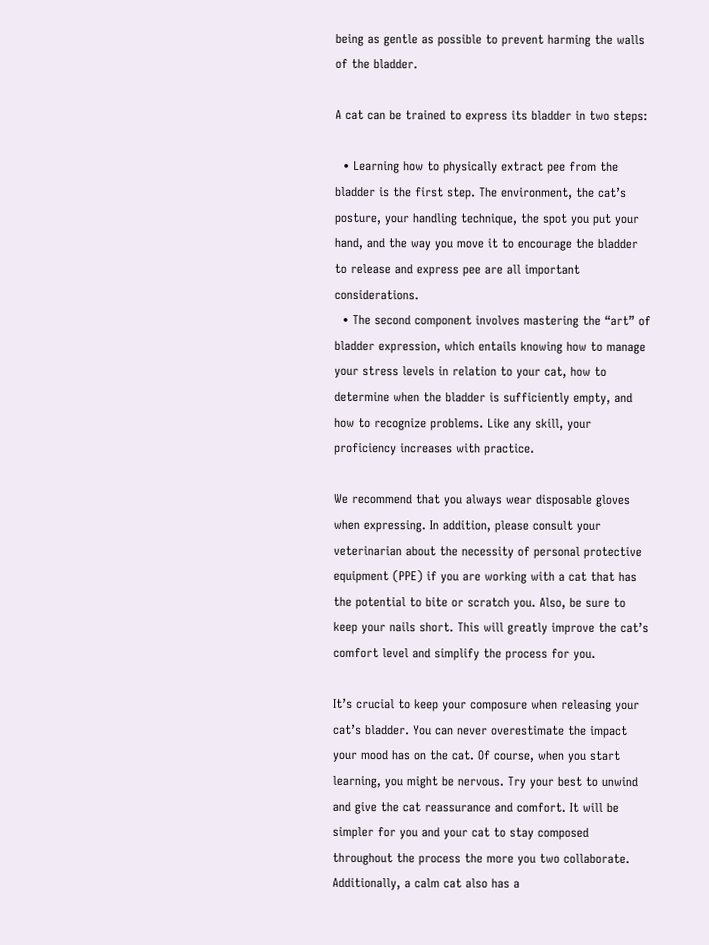being as gentle as possible to prevent harming the walls of the bladder.

A cat can be trained to express its bladder in two steps:

  • Learning how to physically extract pee from the bladder is the first step. The environment, the cat’s posture, your handling technique, the spot you put your hand, and the way you move it to encourage the bladder to release and express pee are all important considerations.
  • The second component involves mastering the “art” of bladder expression, which entails knowing how to manage your stress levels in relation to your cat, how to determine when the bladder is sufficiently empty, and how to recognize problems. Like any skill, your proficiency increases with practice.

We recommend that you always wear disposable gloves when expressing. In addition, please consult your veterinarian about the necessity of personal protective equipment (PPE) if you are working with a cat that has the potential to bite or scratch you. Also, be sure to keep your nails short. This will greatly improve the cat’s comfort level and simplify the process for you.

It’s crucial to keep your composure when releasing your cat’s bladder. You can never overestimate the impact your mood has on the cat. Of course, when you start learning, you might be nervous. Try your best to unwind and give the cat reassurance and comfort. It will be simpler for you and your cat to stay composed throughout the process the more you two collaborate. Additionally, a calm cat also has a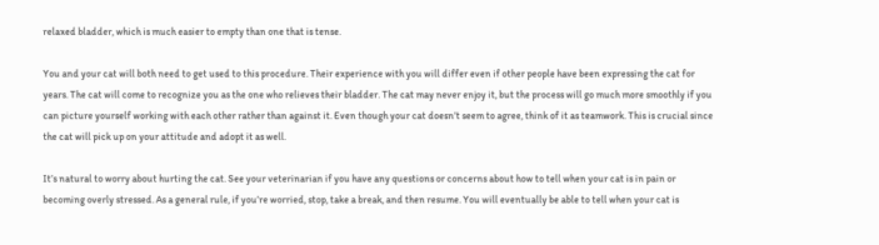relaxed bladder, which is much easier to empty than one that is tense.

You and your cat will both need to get used to this procedure. Their experience with you will differ even if other people have been expressing the cat for years. The cat will come to recognize you as the one who relieves their bladder. The cat may never enjoy it, but the process will go much more smoothly if you can picture yourself working with each other rather than against it. Even though your cat doesn’t seem to agree, think of it as teamwork. This is crucial since the cat will pick up on your attitude and adopt it as well.

It’s natural to worry about hurting the cat. See your veterinarian if you have any questions or concerns about how to tell when your cat is in pain or becoming overly stressed. As a general rule, if you’re worried, stop, take a break, and then resume. You will eventually be able to tell when your cat is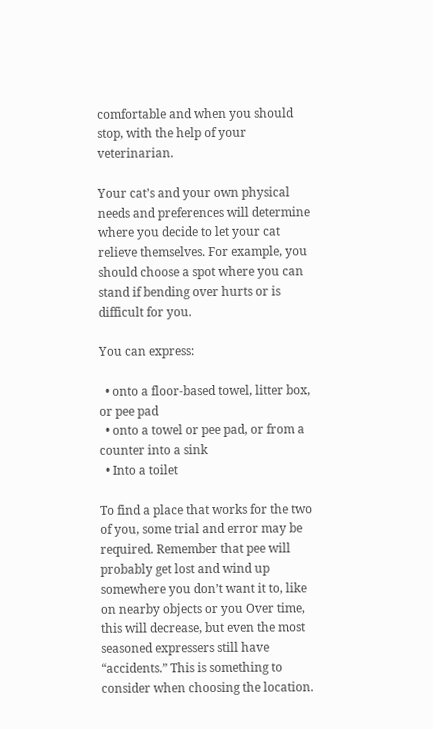comfortable and when you should stop, with the help of your veterinarian.

Your cat’s and your own physical needs and preferences will determine where you decide to let your cat relieve themselves. For example, you should choose a spot where you can stand if bending over hurts or is difficult for you.

You can express:

  • onto a floor-based towel, litter box, or pee pad
  • onto a towel or pee pad, or from a counter into a sink
  • Into a toilet

To find a place that works for the two of you, some trial and error may be required. Remember that pee will probably get lost and wind up somewhere you don’t want it to, like on nearby objects or you Over time, this will decrease, but even the most seasoned expressers still have “accidents.” This is something to consider when choosing the location.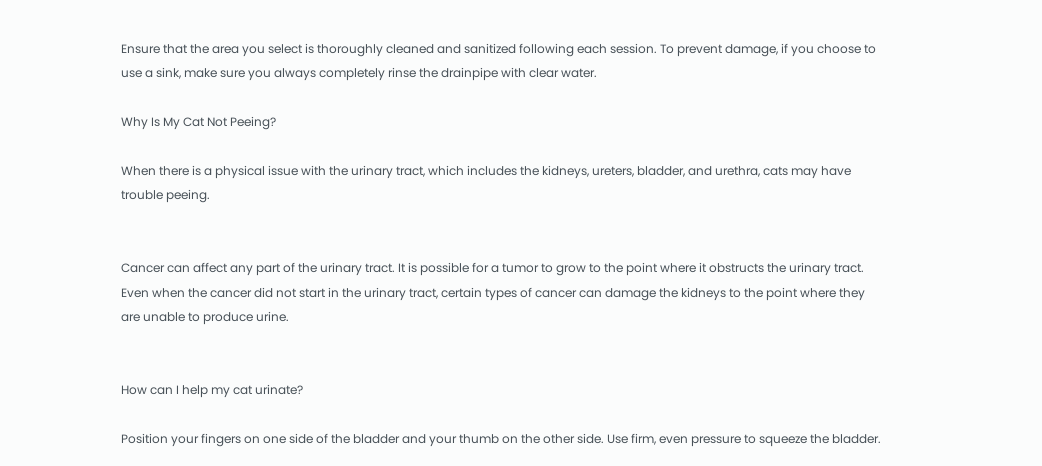Ensure that the area you select is thoroughly cleaned and sanitized following each session. To prevent damage, if you choose to use a sink, make sure you always completely rinse the drainpipe with clear water.

Why Is My Cat Not Peeing?

When there is a physical issue with the urinary tract, which includes the kidneys, ureters, bladder, and urethra, cats may have trouble peeing.


Cancer can affect any part of the urinary tract. It is possible for a tumor to grow to the point where it obstructs the urinary tract. Even when the cancer did not start in the urinary tract, certain types of cancer can damage the kidneys to the point where they are unable to produce urine.


How can I help my cat urinate?

Position your fingers on one side of the bladder and your thumb on the other side. Use firm, even pressure to squeeze the bladder.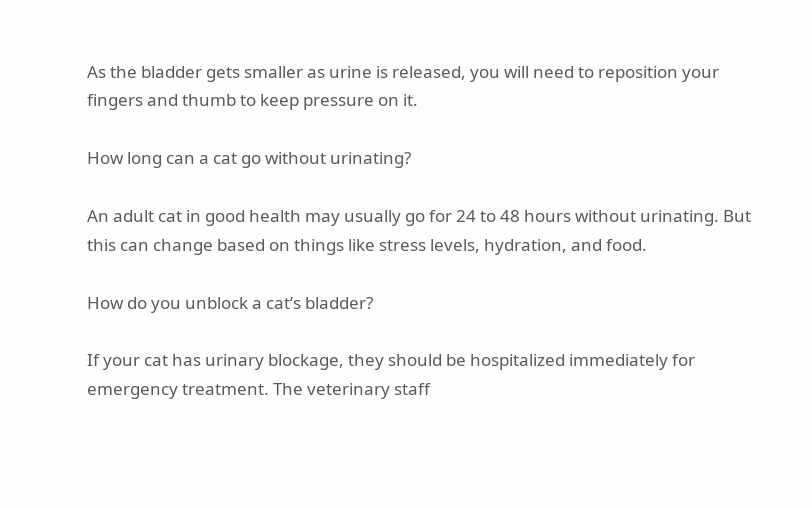As the bladder gets smaller as urine is released, you will need to reposition your fingers and thumb to keep pressure on it.

How long can a cat go without urinating?

An adult cat in good health may usually go for 24 to 48 hours without urinating. But this can change based on things like stress levels, hydration, and food.

How do you unblock a cat’s bladder?

If your cat has urinary blockage, they should be hospitalized immediately for emergency treatment. The veterinary staff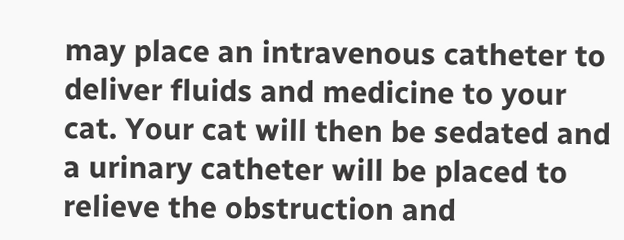may place an intravenous catheter to deliver fluids and medicine to your cat. Your cat will then be sedated and a urinary catheter will be placed to relieve the obstruction and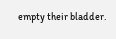empty their bladder.